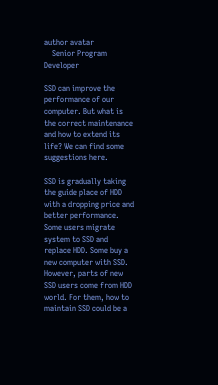author avatar
    Senior Program Developer

SSD can improve the performance of our computer. But what is the correct maintenance and how to extend its life? We can find some suggestions here.

SSD is gradually taking the guide place of HDD with a dropping price and better performance. Some users migrate system to SSD and replace HDD. Some buy a new computer with SSD. However, parts of new SSD users come from HDD world. For them, how to maintain SSD could be a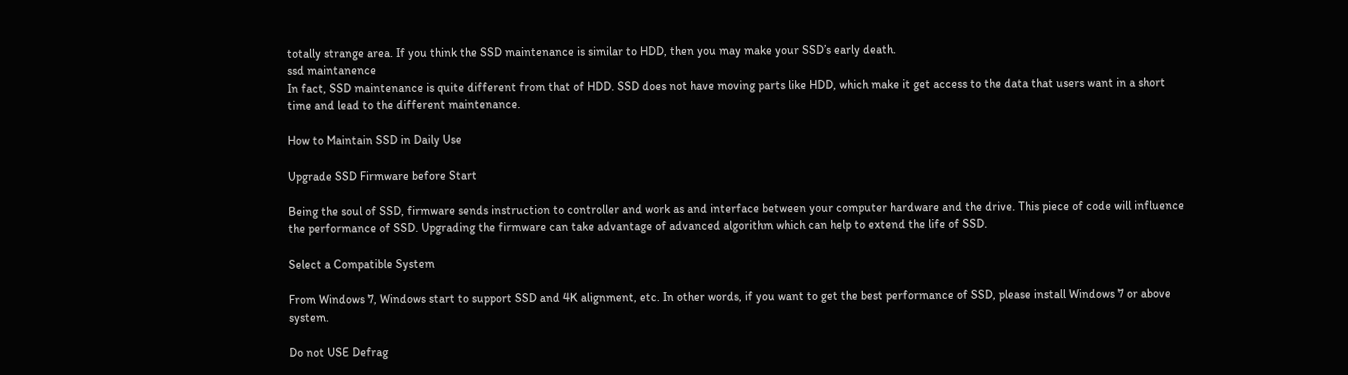totally strange area. If you think the SSD maintenance is similar to HDD, then you may make your SSD’s early death.
ssd maintanence
In fact, SSD maintenance is quite different from that of HDD. SSD does not have moving parts like HDD, which make it get access to the data that users want in a short time and lead to the different maintenance.

How to Maintain SSD in Daily Use

Upgrade SSD Firmware before Start

Being the soul of SSD, firmware sends instruction to controller and work as and interface between your computer hardware and the drive. This piece of code will influence the performance of SSD. Upgrading the firmware can take advantage of advanced algorithm which can help to extend the life of SSD.

Select a Compatible System

From Windows 7, Windows start to support SSD and 4K alignment, etc. In other words, if you want to get the best performance of SSD, please install Windows 7 or above system.

Do not USE Defrag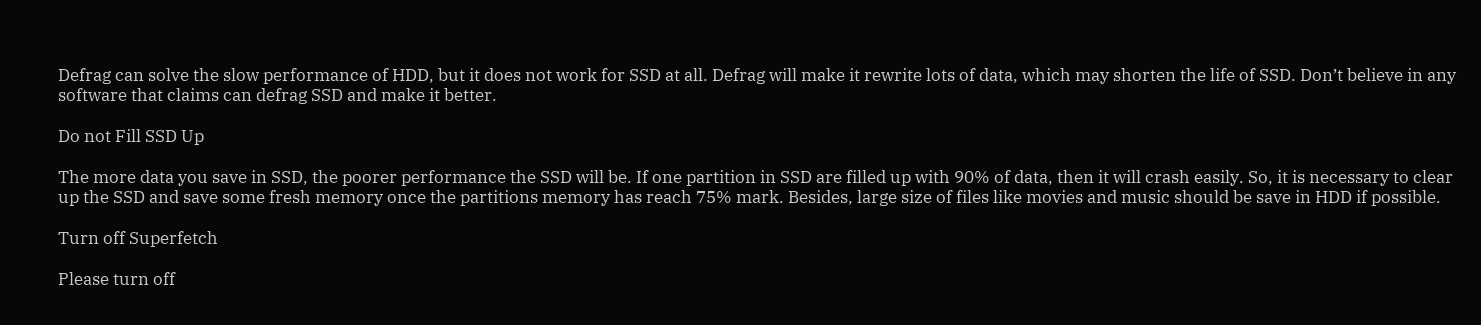Defrag can solve the slow performance of HDD, but it does not work for SSD at all. Defrag will make it rewrite lots of data, which may shorten the life of SSD. Don’t believe in any software that claims can defrag SSD and make it better.

Do not Fill SSD Up

The more data you save in SSD, the poorer performance the SSD will be. If one partition in SSD are filled up with 90% of data, then it will crash easily. So, it is necessary to clear up the SSD and save some fresh memory once the partitions memory has reach 75% mark. Besides, large size of files like movies and music should be save in HDD if possible.

Turn off Superfetch

Please turn off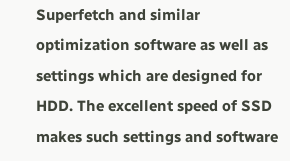Superfetch and similar optimization software as well as settings which are designed for HDD. The excellent speed of SSD makes such settings and software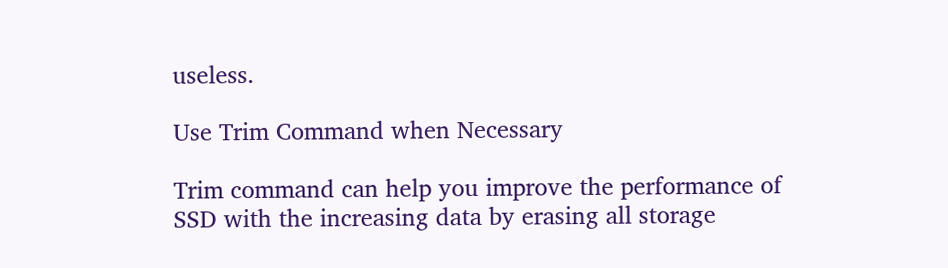useless.

Use Trim Command when Necessary

Trim command can help you improve the performance of SSD with the increasing data by erasing all storage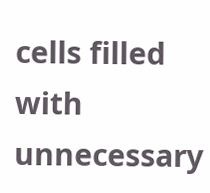cells filled with unnecessary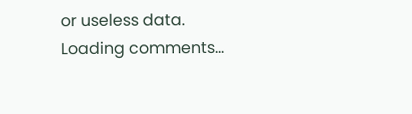or useless data.
Loading comments...